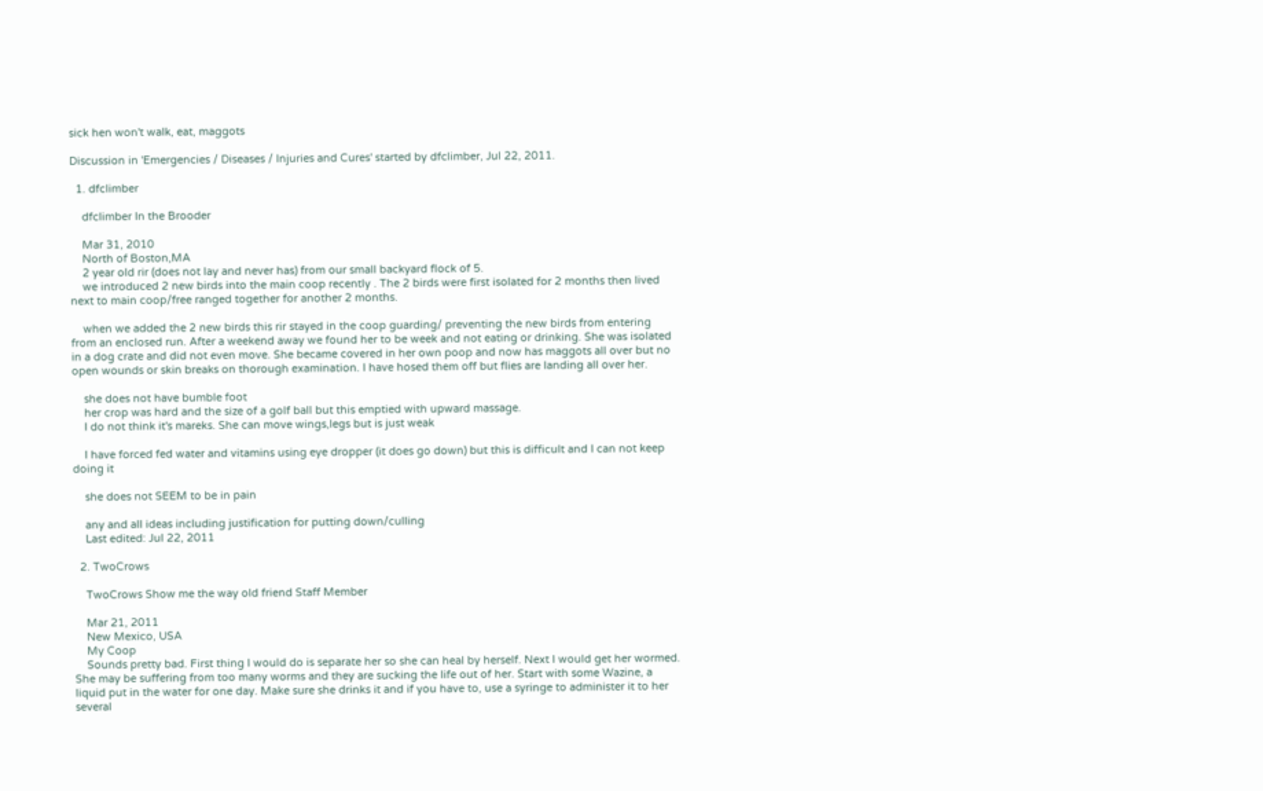sick hen won't walk, eat, maggots

Discussion in 'Emergencies / Diseases / Injuries and Cures' started by dfclimber, Jul 22, 2011.

  1. dfclimber

    dfclimber In the Brooder

    Mar 31, 2010
    North of Boston,MA
    2 year old rir (does not lay and never has) from our small backyard flock of 5.
    we introduced 2 new birds into the main coop recently . The 2 birds were first isolated for 2 months then lived next to main coop/free ranged together for another 2 months.

    when we added the 2 new birds this rir stayed in the coop guarding/ preventing the new birds from entering from an enclosed run. After a weekend away we found her to be week and not eating or drinking. She was isolated in a dog crate and did not even move. She became covered in her own poop and now has maggots all over but no open wounds or skin breaks on thorough examination. I have hosed them off but flies are landing all over her.

    she does not have bumble foot
    her crop was hard and the size of a golf ball but this emptied with upward massage.
    I do not think it's mareks. She can move wings,legs but is just weak

    I have forced fed water and vitamins using eye dropper (it does go down) but this is difficult and I can not keep doing it

    she does not SEEM to be in pain

    any and all ideas including justification for putting down/culling
    Last edited: Jul 22, 2011

  2. TwoCrows

    TwoCrows Show me the way old friend Staff Member

    Mar 21, 2011
    New Mexico, USA
    My Coop
    Sounds pretty bad. First thing I would do is separate her so she can heal by herself. Next I would get her wormed. She may be suffering from too many worms and they are sucking the life out of her. Start with some Wazine, a liquid put in the water for one day. Make sure she drinks it and if you have to, use a syringe to administer it to her several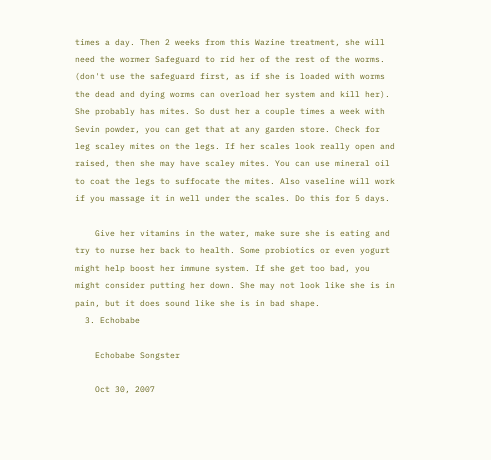times a day. Then 2 weeks from this Wazine treatment, she will need the wormer Safeguard to rid her of the rest of the worms. (don't use the safeguard first, as if she is loaded with worms the dead and dying worms can overload her system and kill her). She probably has mites. So dust her a couple times a week with Sevin powder, you can get that at any garden store. Check for leg scaley mites on the legs. If her scales look really open and raised, then she may have scaley mites. You can use mineral oil to coat the legs to suffocate the mites. Also vaseline will work if you massage it in well under the scales. Do this for 5 days.

    Give her vitamins in the water, make sure she is eating and try to nurse her back to health. Some probiotics or even yogurt might help boost her immune system. If she get too bad, you might consider putting her down. She may not look like she is in pain, but it does sound like she is in bad shape.
  3. Echobabe

    Echobabe Songster

    Oct 30, 2007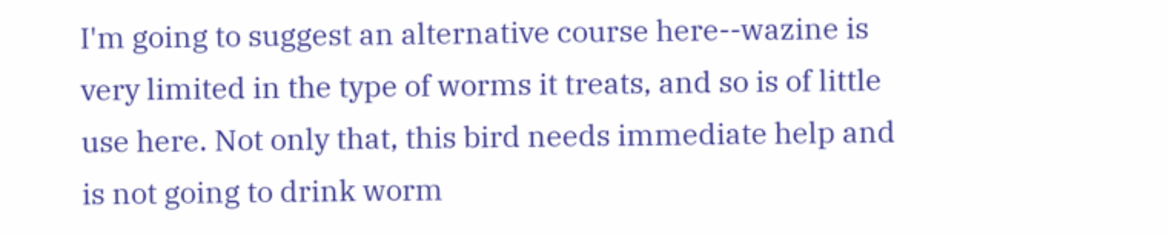I'm going to suggest an alternative course here--wazine is very limited in the type of worms it treats, and so is of little use here. Not only that, this bird needs immediate help and is not going to drink worm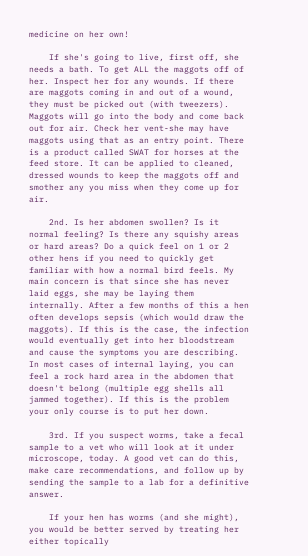medicine on her own!

    If she's going to live, first off, she needs a bath. To get ALL the maggots off of her. Inspect her for any wounds. If there are maggots coming in and out of a wound, they must be picked out (with tweezers). Maggots will go into the body and come back out for air. Check her vent-she may have maggots using that as an entry point. There is a product called SWAT for horses at the feed store. It can be applied to cleaned, dressed wounds to keep the maggots off and smother any you miss when they come up for air.

    2nd. Is her abdomen swollen? Is it normal feeling? Is there any squishy areas or hard areas? Do a quick feel on 1 or 2 other hens if you need to quickly get familiar with how a normal bird feels. My main concern is that since she has never laid eggs, she may be laying them internally. After a few months of this a hen often develops sepsis (which would draw the maggots). If this is the case, the infection would eventually get into her bloodstream and cause the symptoms you are describing. In most cases of internal laying, you can feel a rock hard area in the abdomen that doesn't belong (multiple egg shells all jammed together). If this is the problem your only course is to put her down.

    3rd. If you suspect worms, take a fecal sample to a vet who will look at it under microscope, today. A good vet can do this, make care recommendations, and follow up by sending the sample to a lab for a definitive answer.

    If your hen has worms (and she might), you would be better served by treating her either topically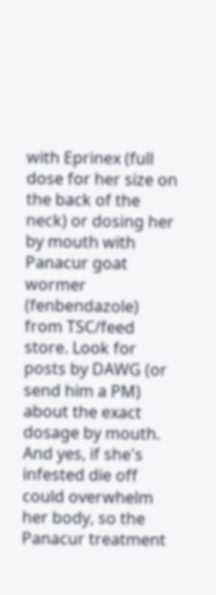with Eprinex (full dose for her size on the back of the neck) or dosing her by mouth with Panacur goat wormer (fenbendazole) from TSC/feed store. Look for posts by DAWG (or send him a PM) about the exact dosage by mouth. And yes, if she's infested die off could overwhelm her body, so the Panacur treatment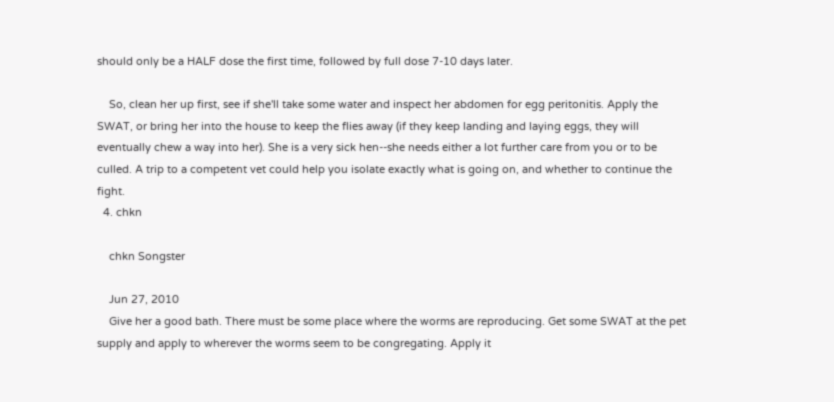should only be a HALF dose the first time, followed by full dose 7-10 days later.

    So, clean her up first, see if she'll take some water and inspect her abdomen for egg peritonitis. Apply the SWAT, or bring her into the house to keep the flies away (if they keep landing and laying eggs, they will eventually chew a way into her). She is a very sick hen--she needs either a lot further care from you or to be culled. A trip to a competent vet could help you isolate exactly what is going on, and whether to continue the fight.
  4. chkn

    chkn Songster

    Jun 27, 2010
    Give her a good bath. There must be some place where the worms are reproducing. Get some SWAT at the pet supply and apply to wherever the worms seem to be congregating. Apply it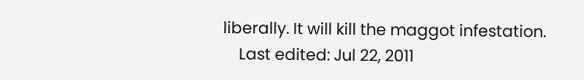liberally. It will kill the maggot infestation.
    Last edited: Jul 22, 2011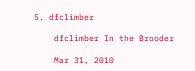5. dfclimber

    dfclimber In the Brooder

    Mar 31, 2010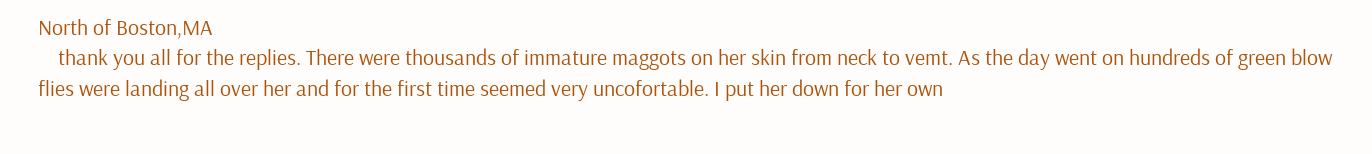North of Boston,MA
    thank you all for the replies. There were thousands of immature maggots on her skin from neck to vemt. As the day went on hundreds of green blow flies were landing all over her and for the first time seemed very uncofortable. I put her down for her own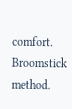comfort. Broomstick method.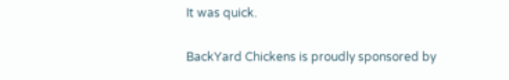It was quick.

BackYard Chickens is proudly sponsored by